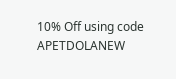10% Off using code APETDOLANEW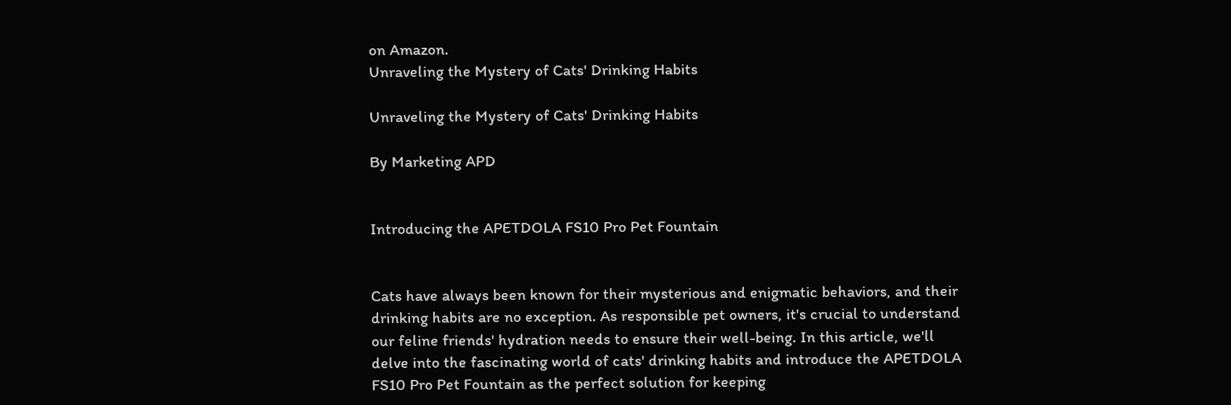on Amazon.
Unraveling the Mystery of Cats' Drinking Habits

Unraveling the Mystery of Cats' Drinking Habits

By Marketing APD


Introducing the APETDOLA FS10 Pro Pet Fountain


Cats have always been known for their mysterious and enigmatic behaviors, and their drinking habits are no exception. As responsible pet owners, it's crucial to understand our feline friends' hydration needs to ensure their well-being. In this article, we'll delve into the fascinating world of cats' drinking habits and introduce the APETDOLA FS10 Pro Pet Fountain as the perfect solution for keeping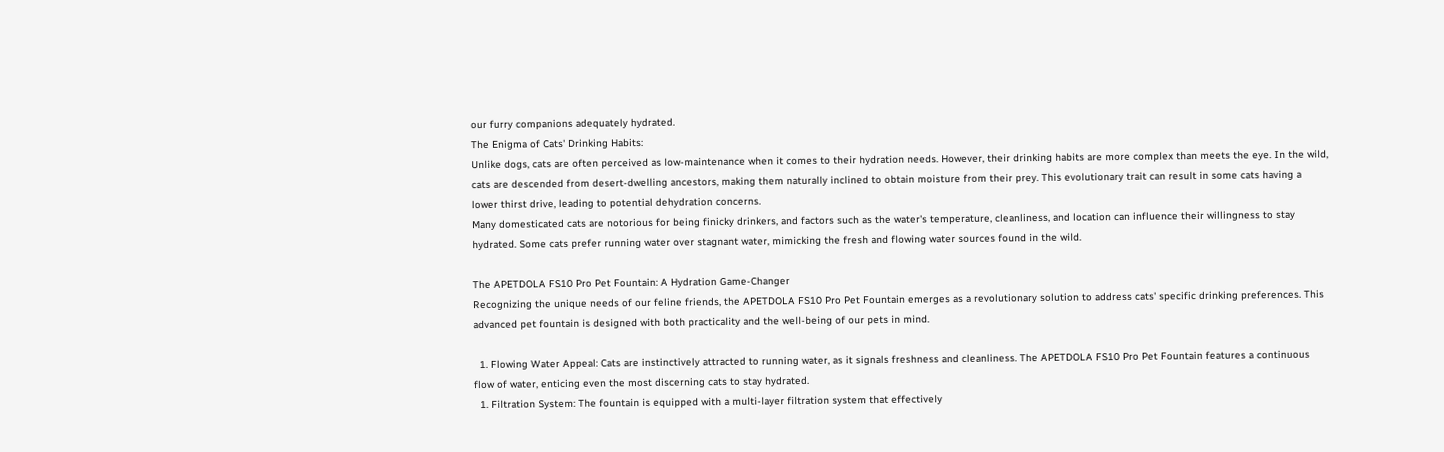our furry companions adequately hydrated.
The Enigma of Cats' Drinking Habits:
Unlike dogs, cats are often perceived as low-maintenance when it comes to their hydration needs. However, their drinking habits are more complex than meets the eye. In the wild, cats are descended from desert-dwelling ancestors, making them naturally inclined to obtain moisture from their prey. This evolutionary trait can result in some cats having a lower thirst drive, leading to potential dehydration concerns.
Many domesticated cats are notorious for being finicky drinkers, and factors such as the water's temperature, cleanliness, and location can influence their willingness to stay hydrated. Some cats prefer running water over stagnant water, mimicking the fresh and flowing water sources found in the wild.

The APETDOLA FS10 Pro Pet Fountain: A Hydration Game-Changer
Recognizing the unique needs of our feline friends, the APETDOLA FS10 Pro Pet Fountain emerges as a revolutionary solution to address cats' specific drinking preferences. This advanced pet fountain is designed with both practicality and the well-being of our pets in mind.

  1. Flowing Water Appeal: Cats are instinctively attracted to running water, as it signals freshness and cleanliness. The APETDOLA FS10 Pro Pet Fountain features a continuous flow of water, enticing even the most discerning cats to stay hydrated.
  1. Filtration System: The fountain is equipped with a multi-layer filtration system that effectively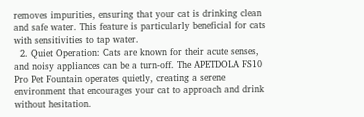removes impurities, ensuring that your cat is drinking clean and safe water. This feature is particularly beneficial for cats with sensitivities to tap water.
  2. Quiet Operation: Cats are known for their acute senses, and noisy appliances can be a turn-off. The APETDOLA FS10 Pro Pet Fountain operates quietly, creating a serene environment that encourages your cat to approach and drink without hesitation.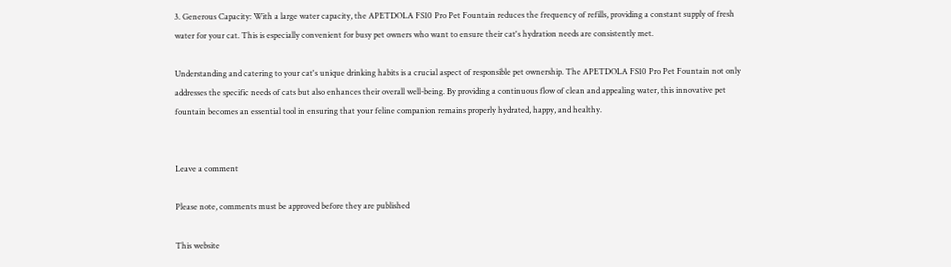3. Generous Capacity: With a large water capacity, the APETDOLA FS10 Pro Pet Fountain reduces the frequency of refills, providing a constant supply of fresh water for your cat. This is especially convenient for busy pet owners who want to ensure their cat's hydration needs are consistently met.

Understanding and catering to your cat's unique drinking habits is a crucial aspect of responsible pet ownership. The APETDOLA FS10 Pro Pet Fountain not only addresses the specific needs of cats but also enhances their overall well-being. By providing a continuous flow of clean and appealing water, this innovative pet fountain becomes an essential tool in ensuring that your feline companion remains properly hydrated, happy, and healthy.


Leave a comment

Please note, comments must be approved before they are published

This website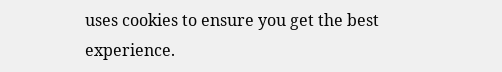uses cookies to ensure you get the best experience.